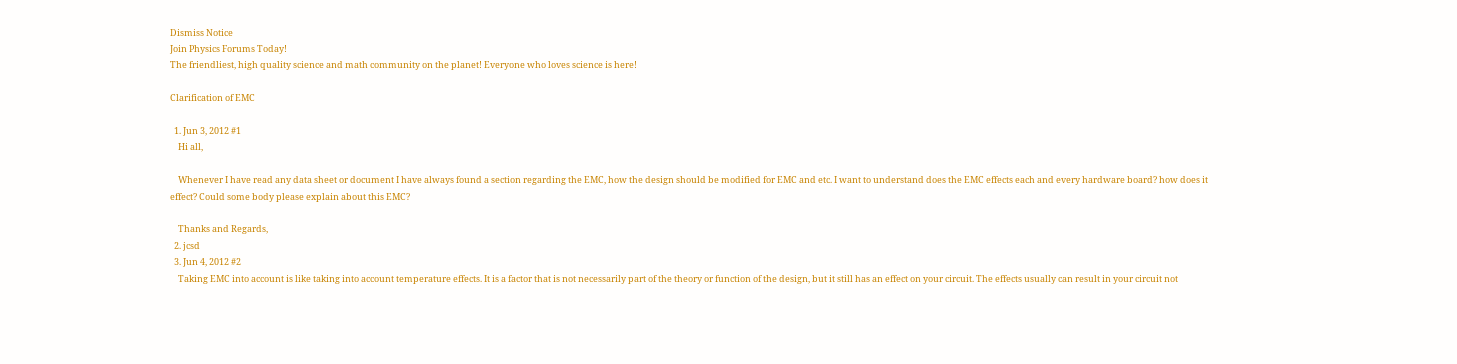Dismiss Notice
Join Physics Forums Today!
The friendliest, high quality science and math community on the planet! Everyone who loves science is here!

Clarification of EMC

  1. Jun 3, 2012 #1
    Hi all,

    Whenever I have read any data sheet or document I have always found a section regarding the EMC, how the design should be modified for EMC and etc. I want to understand does the EMC effects each and every hardware board? how does it effect? Could some body please explain about this EMC?

    Thanks and Regards,
  2. jcsd
  3. Jun 4, 2012 #2
    Taking EMC into account is like taking into account temperature effects. It is a factor that is not necessarily part of the theory or function of the design, but it still has an effect on your circuit. The effects usually can result in your circuit not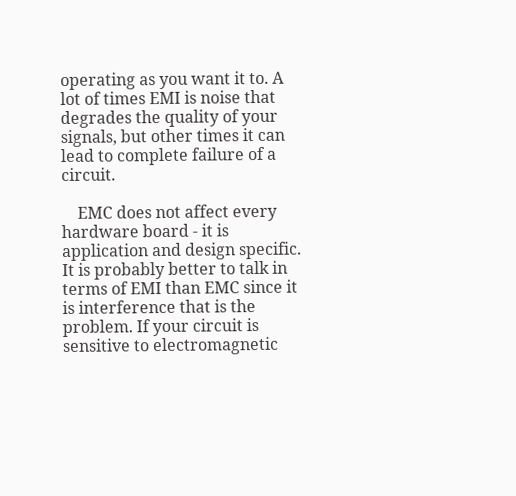operating as you want it to. A lot of times EMI is noise that degrades the quality of your signals, but other times it can lead to complete failure of a circuit.

    EMC does not affect every hardware board - it is application and design specific. It is probably better to talk in terms of EMI than EMC since it is interference that is the problem. If your circuit is sensitive to electromagnetic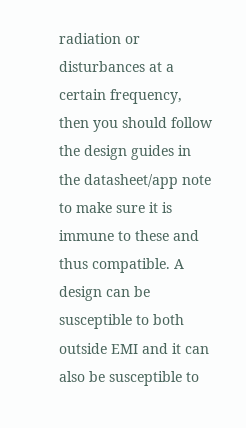radiation or disturbances at a certain frequency, then you should follow the design guides in the datasheet/app note to make sure it is immune to these and thus compatible. A design can be susceptible to both outside EMI and it can also be susceptible to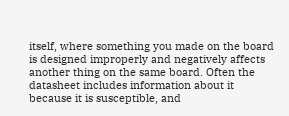itself, where something you made on the board is designed improperly and negatively affects another thing on the same board. Often the datasheet includes information about it because it is susceptible, and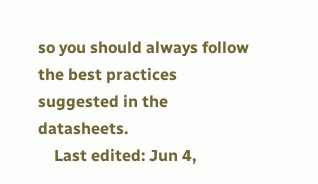so you should always follow the best practices suggested in the datasheets.
    Last edited: Jun 4,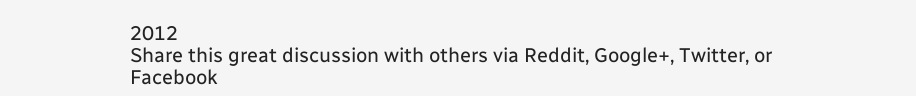2012
Share this great discussion with others via Reddit, Google+, Twitter, or Facebook